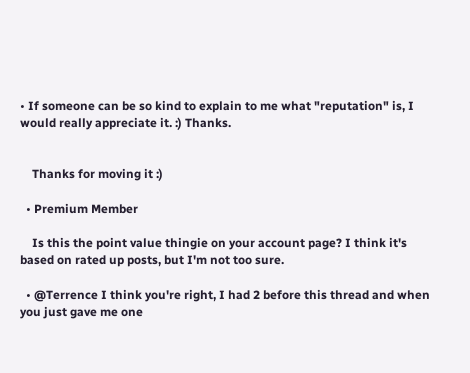• If someone can be so kind to explain to me what "reputation" is, I would really appreciate it. :) Thanks.


    Thanks for moving it :)

  • Premium Member

    Is this the point value thingie on your account page? I think it's based on rated up posts, but I'm not too sure.

  • @Terrence I think you're right, I had 2 before this thread and when you just gave me one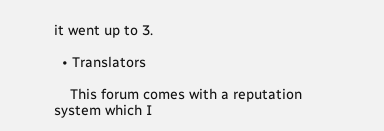it went up to 3.

  • Translators

    This forum comes with a reputation system which I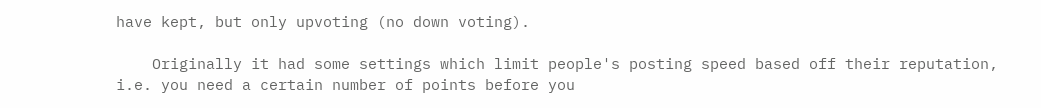have kept, but only upvoting (no down voting).

    Originally it had some settings which limit people's posting speed based off their reputation, i.e. you need a certain number of points before you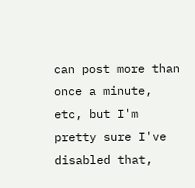can post more than once a minute, etc, but I'm pretty sure I've disabled that,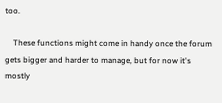too.

    These functions might come in handy once the forum gets bigger and harder to manage, but for now it's mostly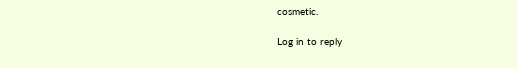cosmetic.

Log in to reply